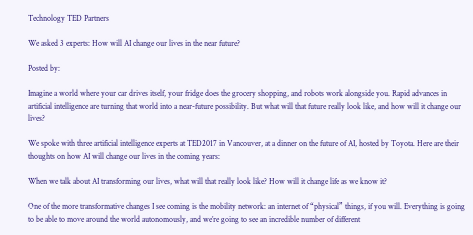Technology TED Partners

We asked 3 experts: How will AI change our lives in the near future?

Posted by:

Imagine a world where your car drives itself, your fridge does the grocery shopping, and robots work alongside you. Rapid advances in artificial intelligence are turning that world into a near-future possibility. But what will that future really look like, and how will it change our lives?

We spoke with three artificial intelligence experts at TED2017 in Vancouver, at a dinner on the future of AI, hosted by Toyota. Here are their thoughts on how AI will change our lives in the coming years:

When we talk about AI transforming our lives, what will that really look like? How will it change life as we know it?

One of the more transformative changes I see coming is the mobility network: an internet of “physical” things, if you will. Everything is going to be able to move around the world autonomously, and we’re going to see an incredible number of different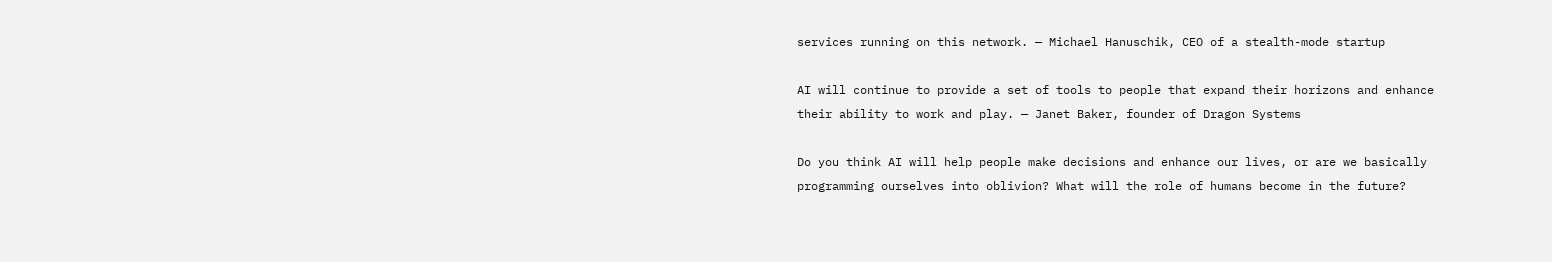services running on this network. — Michael Hanuschik, CEO of a stealth-mode startup

AI will continue to provide a set of tools to people that expand their horizons and enhance their ability to work and play. — Janet Baker, founder of Dragon Systems

Do you think AI will help people make decisions and enhance our lives, or are we basically programming ourselves into oblivion? What will the role of humans become in the future?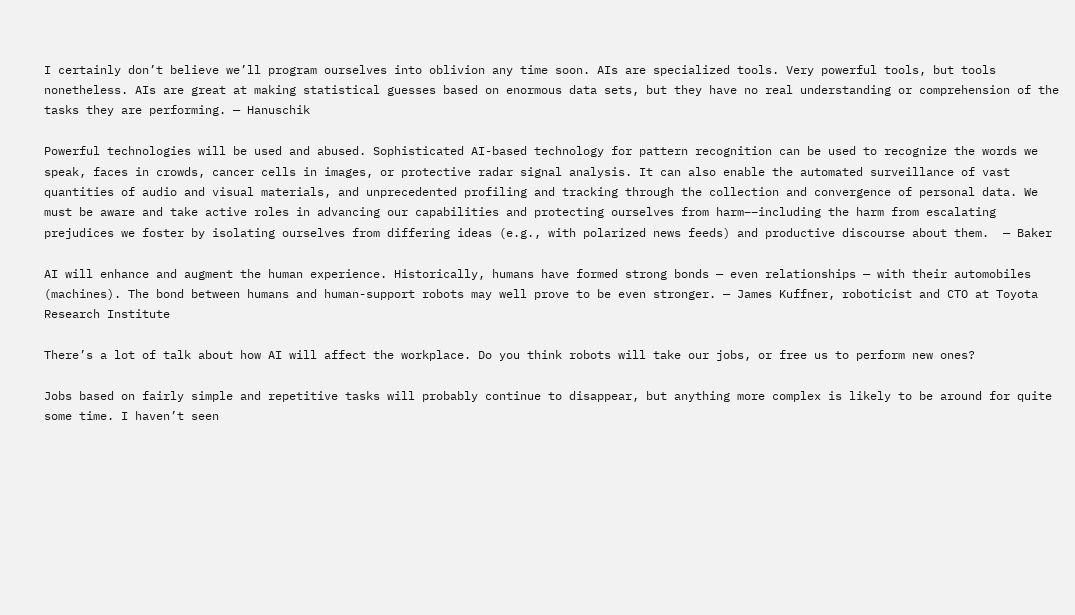I certainly don’t believe we’ll program ourselves into oblivion any time soon. AIs are specialized tools. Very powerful tools, but tools nonetheless. AIs are great at making statistical guesses based on enormous data sets, but they have no real understanding or comprehension of the tasks they are performing. — Hanuschik

Powerful technologies will be used and abused. Sophisticated AI-based technology for pattern recognition can be used to recognize the words we speak, faces in crowds, cancer cells in images, or protective radar signal analysis. It can also enable the automated surveillance of vast quantities of audio and visual materials, and unprecedented profiling and tracking through the collection and convergence of personal data. We must be aware and take active roles in advancing our capabilities and protecting ourselves from harm––including the harm from escalating prejudices we foster by isolating ourselves from differing ideas (e.g., with polarized news feeds) and productive discourse about them.  — Baker

AI will enhance and augment the human experience. Historically, humans have formed strong bonds — even relationships — with their automobiles (machines). The bond between humans and human-support robots may well prove to be even stronger. — James Kuffner, roboticist and CTO at Toyota Research Institute

There’s a lot of talk about how AI will affect the workplace. Do you think robots will take our jobs, or free us to perform new ones?

Jobs based on fairly simple and repetitive tasks will probably continue to disappear, but anything more complex is likely to be around for quite some time. I haven’t seen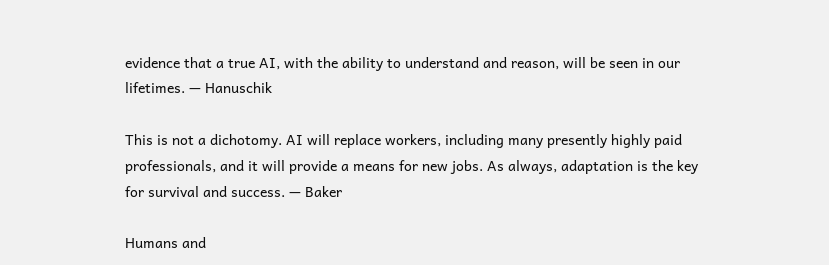evidence that a true AI, with the ability to understand and reason, will be seen in our lifetimes. — Hanuschik

This is not a dichotomy. AI will replace workers, including many presently highly paid professionals, and it will provide a means for new jobs. As always, adaptation is the key for survival and success. — Baker

Humans and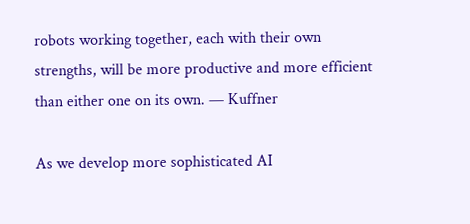robots working together, each with their own strengths, will be more productive and more efficient than either one on its own. — Kuffner

As we develop more sophisticated AI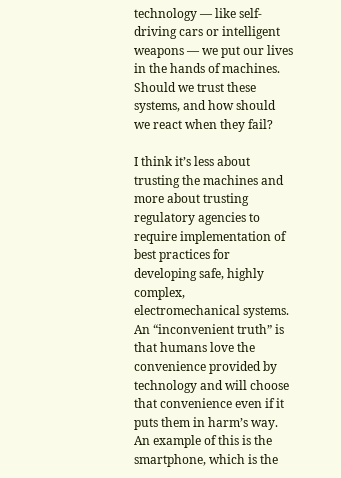technology — like self-driving cars or intelligent weapons — we put our lives in the hands of machines. Should we trust these systems, and how should we react when they fail?

I think it’s less about trusting the machines and more about trusting regulatory agencies to require implementation of best practices for developing safe, highly complex, electromechanical systems. An “inconvenient truth” is that humans love the convenience provided by technology and will choose that convenience even if it puts them in harm’s way. An example of this is the smartphone, which is the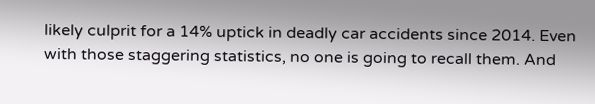likely culprit for a 14% uptick in deadly car accidents since 2014. Even with those staggering statistics, no one is going to recall them. And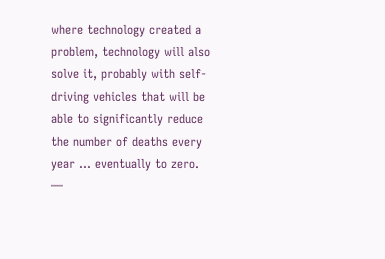where technology created a problem, technology will also solve it, probably with self-driving vehicles that will be able to significantly reduce the number of deaths every year … eventually to zero. —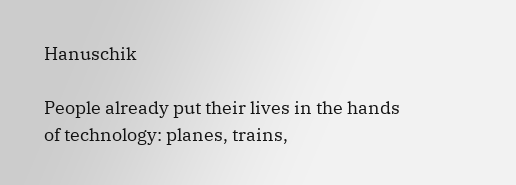Hanuschik

People already put their lives in the hands of technology: planes, trains,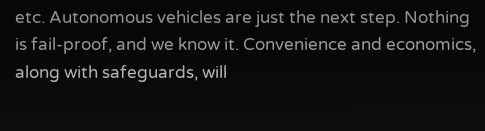etc. Autonomous vehicles are just the next step. Nothing is fail-proof, and we know it. Convenience and economics, along with safeguards, will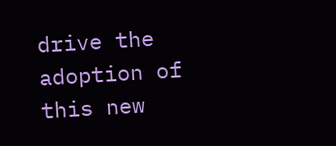drive the adoption of this new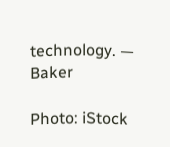technology. — Baker

Photo: iStock